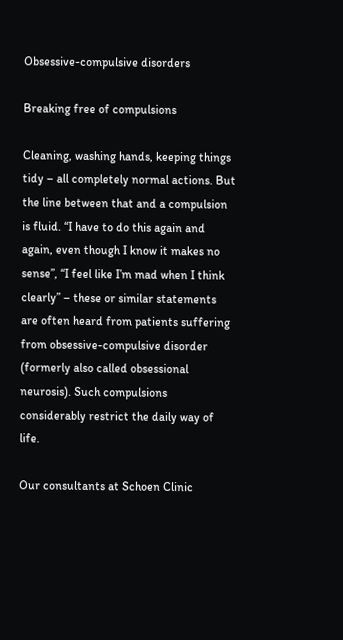Obsessive-compulsive disorders

Breaking free of compulsions

Cleaning, washing hands, keeping things tidy – all completely normal actions. But the line between that and a compulsion is fluid. “I have to do this again and again, even though I know it makes no sense”, “I feel like I’m mad when I think clearly” – these or similar statements are often heard from patients suffering from obsessive-compulsive disorder (formerly also called obsessional neurosis). Such compulsions considerably restrict the daily way of life.

Our consultants at Schoen Clinic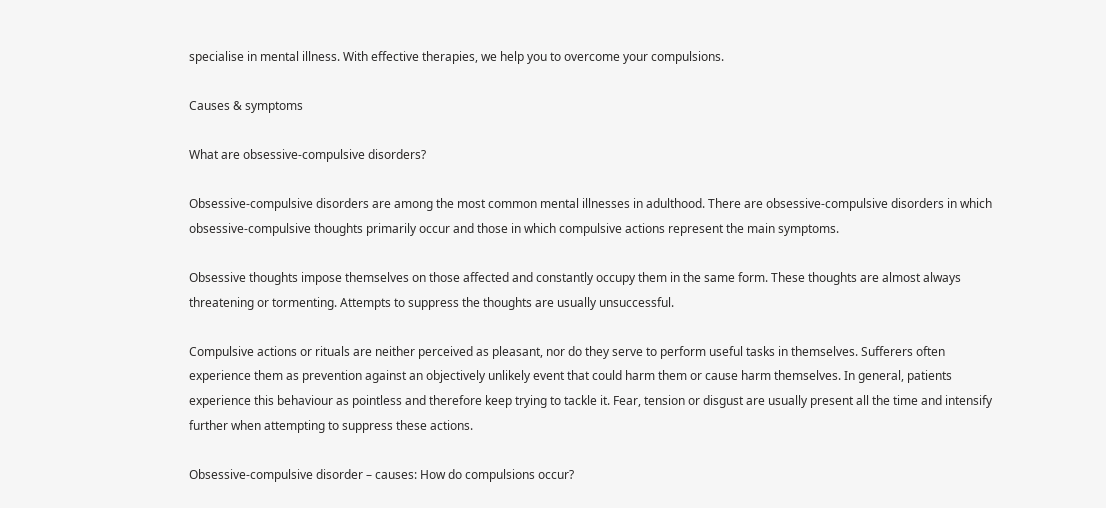specialise in mental illness. With effective therapies, we help you to overcome your compulsions.

Causes & symptoms

What are obsessive-compulsive disorders?

Obsessive-compulsive disorders are among the most common mental illnesses in adulthood. There are obsessive-compulsive disorders in which obsessive-compulsive thoughts primarily occur and those in which compulsive actions represent the main symptoms.

Obsessive thoughts impose themselves on those affected and constantly occupy them in the same form. These thoughts are almost always threatening or tormenting. Attempts to suppress the thoughts are usually unsuccessful.

Compulsive actions or rituals are neither perceived as pleasant, nor do they serve to perform useful tasks in themselves. Sufferers often experience them as prevention against an objectively unlikely event that could harm them or cause harm themselves. In general, patients experience this behaviour as pointless and therefore keep trying to tackle it. Fear, tension or disgust are usually present all the time and intensify further when attempting to suppress these actions.

Obsessive-compulsive disorder – causes: How do compulsions occur?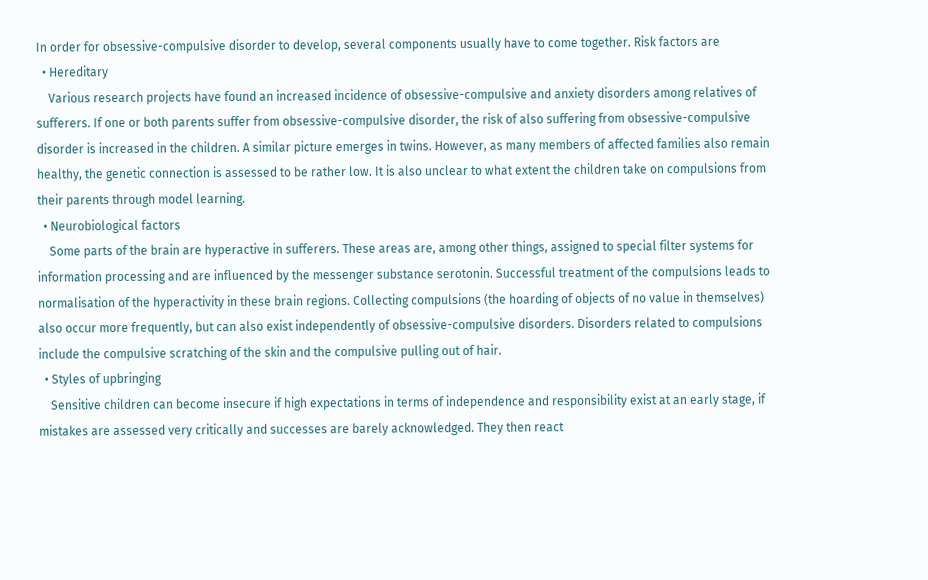In order for obsessive-compulsive disorder to develop, several components usually have to come together. Risk factors are
  • Hereditary
    Various research projects have found an increased incidence of obsessive-compulsive and anxiety disorders among relatives of sufferers. If one or both parents suffer from obsessive-compulsive disorder, the risk of also suffering from obsessive-compulsive disorder is increased in the children. A similar picture emerges in twins. However, as many members of affected families also remain healthy, the genetic connection is assessed to be rather low. It is also unclear to what extent the children take on compulsions from their parents through model learning.
  • Neurobiological factors
    Some parts of the brain are hyperactive in sufferers. These areas are, among other things, assigned to special filter systems for information processing and are influenced by the messenger substance serotonin. Successful treatment of the compulsions leads to normalisation of the hyperactivity in these brain regions. Collecting compulsions (the hoarding of objects of no value in themselves) also occur more frequently, but can also exist independently of obsessive-compulsive disorders. Disorders related to compulsions include the compulsive scratching of the skin and the compulsive pulling out of hair.
  • Styles of upbringing
    Sensitive children can become insecure if high expectations in terms of independence and responsibility exist at an early stage, if mistakes are assessed very critically and successes are barely acknowledged. They then react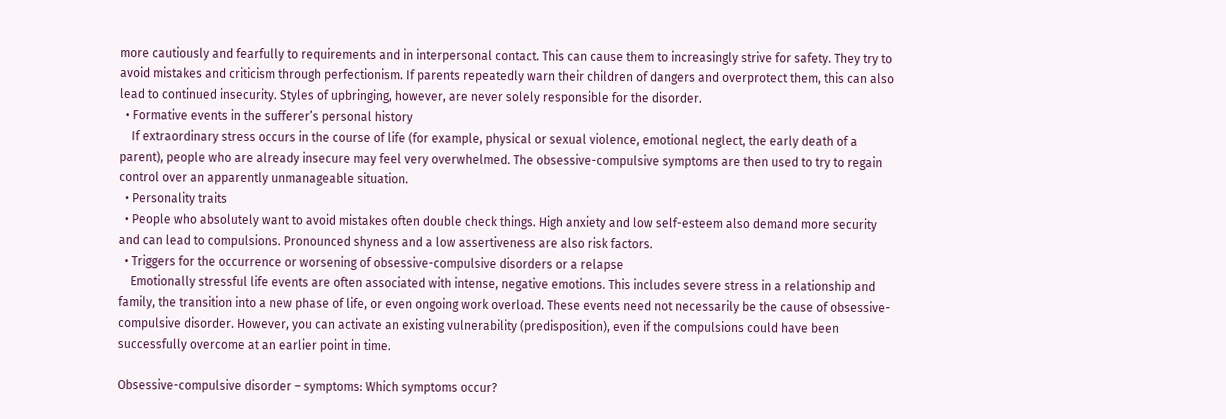more cautiously and fearfully to requirements and in interpersonal contact. This can cause them to increasingly strive for safety. They try to avoid mistakes and criticism through perfectionism. If parents repeatedly warn their children of dangers and overprotect them, this can also lead to continued insecurity. Styles of upbringing, however, are never solely responsible for the disorder.
  • Formative events in the sufferer’s personal history
    If extraordinary stress occurs in the course of life (for example, physical or sexual violence, emotional neglect, the early death of a parent), people who are already insecure may feel very overwhelmed. The obsessive-compulsive symptoms are then used to try to regain control over an apparently unmanageable situation.
  • Personality traits
  • People who absolutely want to avoid mistakes often double check things. High anxiety and low self-esteem also demand more security and can lead to compulsions. Pronounced shyness and a low assertiveness are also risk factors.
  • Triggers for the occurrence or worsening of obsessive-compulsive disorders or a relapse
    Emotionally stressful life events are often associated with intense, negative emotions. This includes severe stress in a relationship and family, the transition into a new phase of life, or even ongoing work overload. These events need not necessarily be the cause of obsessive-compulsive disorder. However, you can activate an existing vulnerability (predisposition), even if the compulsions could have been successfully overcome at an earlier point in time.

Obsessive-compulsive disorder – symptoms: Which symptoms occur?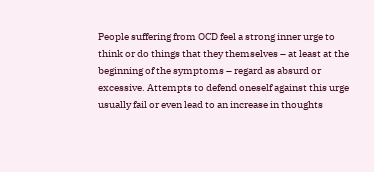People suffering from OCD feel a strong inner urge to think or do things that they themselves – at least at the beginning of the symptoms – regard as absurd or excessive. Attempts to defend oneself against this urge usually fail or even lead to an increase in thoughts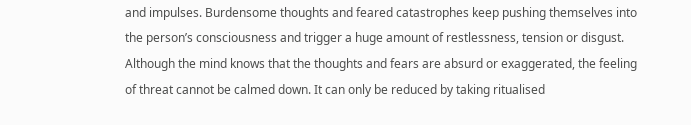and impulses. Burdensome thoughts and feared catastrophes keep pushing themselves into the person’s consciousness and trigger a huge amount of restlessness, tension or disgust. Although the mind knows that the thoughts and fears are absurd or exaggerated, the feeling of threat cannot be calmed down. It can only be reduced by taking ritualised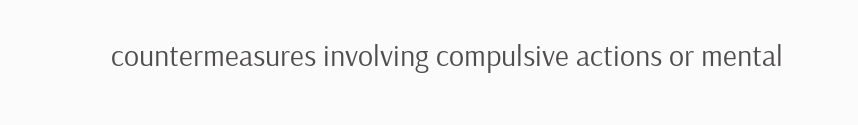countermeasures involving compulsive actions or mental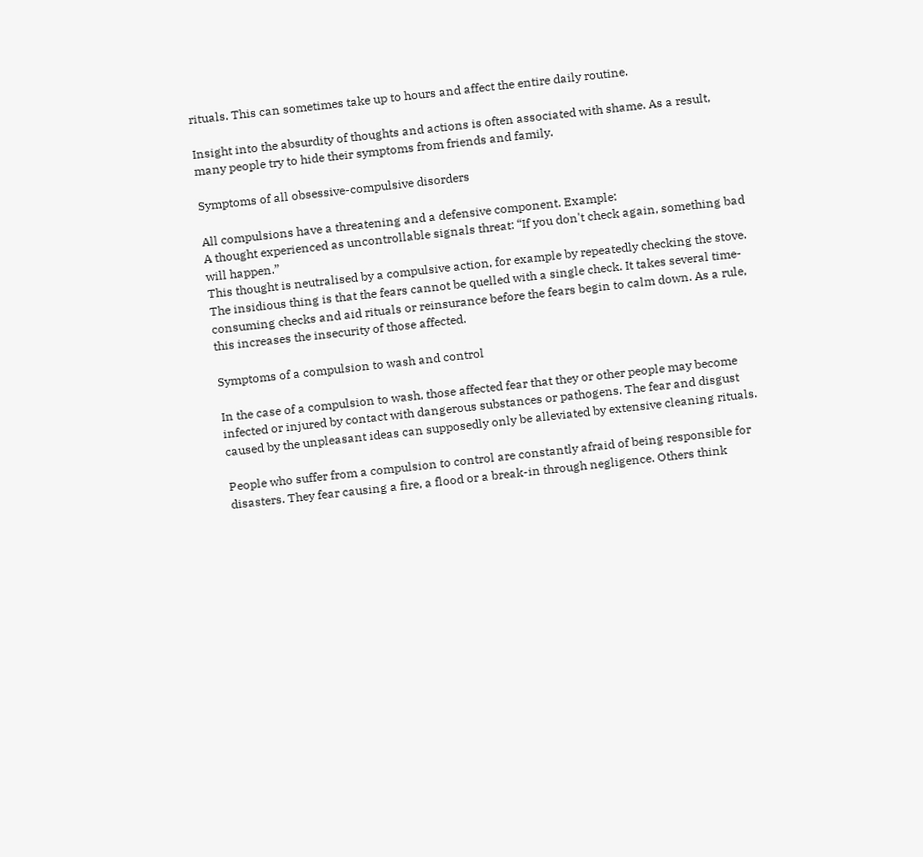rituals. This can sometimes take up to hours and affect the entire daily routine.

Insight into the absurdity of thoughts and actions is often associated with shame. As a result, many people try to hide their symptoms from friends and family.

Symptoms of all obsessive-compulsive disorders

All compulsions have a threatening and a defensive component. Example:
A thought experienced as uncontrollable signals threat: “If you don't check again, something bad will happen.”
This thought is neutralised by a compulsive action, for example by repeatedly checking the stove.
The insidious thing is that the fears cannot be quelled with a single check. It takes several time-consuming checks and aid rituals or reinsurance before the fears begin to calm down. As a rule, this increases the insecurity of those affected.

Symptoms of a compulsion to wash and control

In the case of a compulsion to wash, those affected fear that they or other people may become infected or injured by contact with dangerous substances or pathogens. The fear and disgust caused by the unpleasant ideas can supposedly only be alleviated by extensive cleaning rituals.

People who suffer from a compulsion to control are constantly afraid of being responsible for disasters. They fear causing a fire, a flood or a break-in through negligence. Others think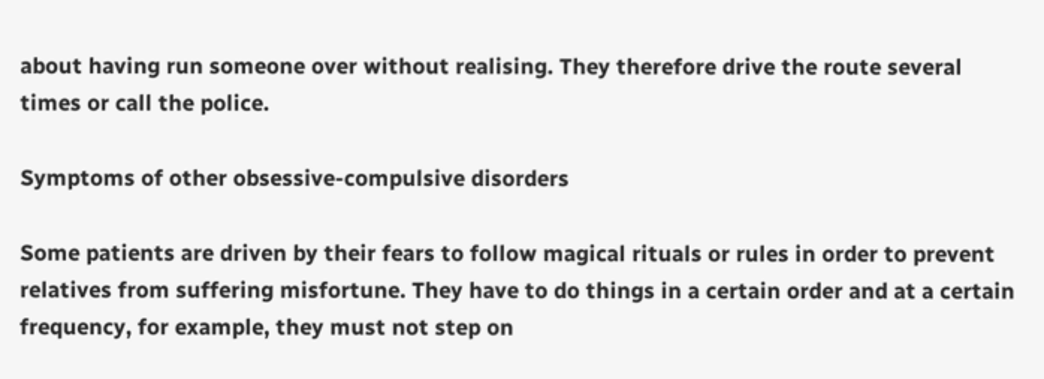about having run someone over without realising. They therefore drive the route several times or call the police.

Symptoms of other obsessive-compulsive disorders

Some patients are driven by their fears to follow magical rituals or rules in order to prevent relatives from suffering misfortune. They have to do things in a certain order and at a certain frequency, for example, they must not step on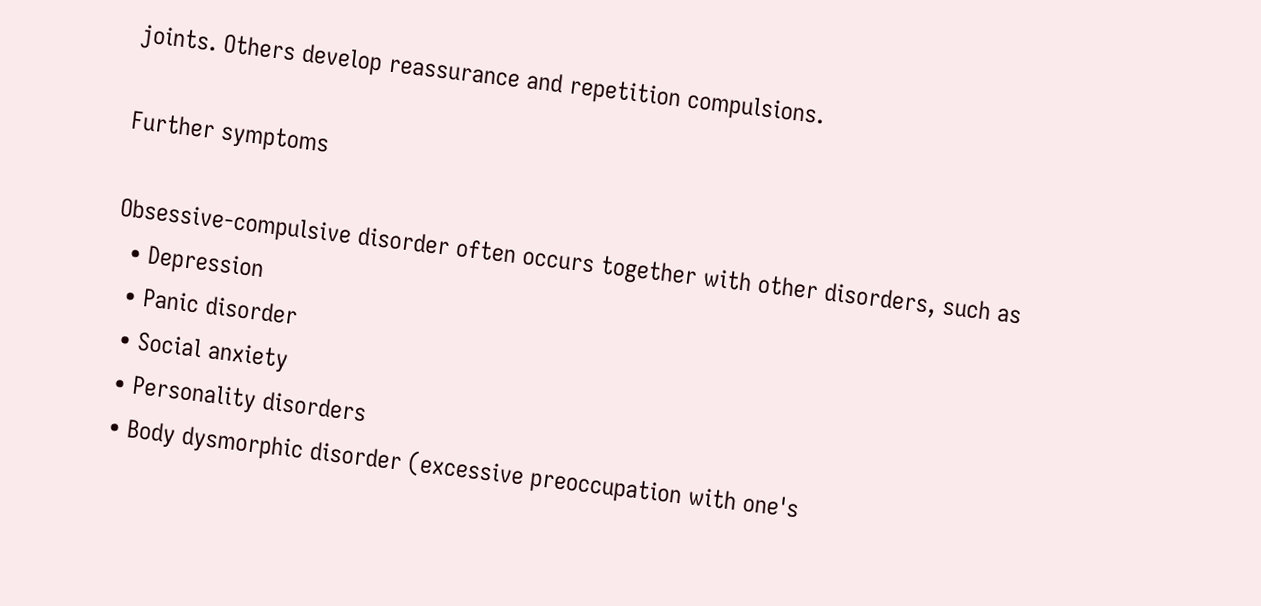joints. Others develop reassurance and repetition compulsions.

Further symptoms

Obsessive-compulsive disorder often occurs together with other disorders, such as
  • Depression
  • Panic disorder
  • Social anxiety
  • Personality disorders
  • Body dysmorphic disorder (excessive preoccupation with one's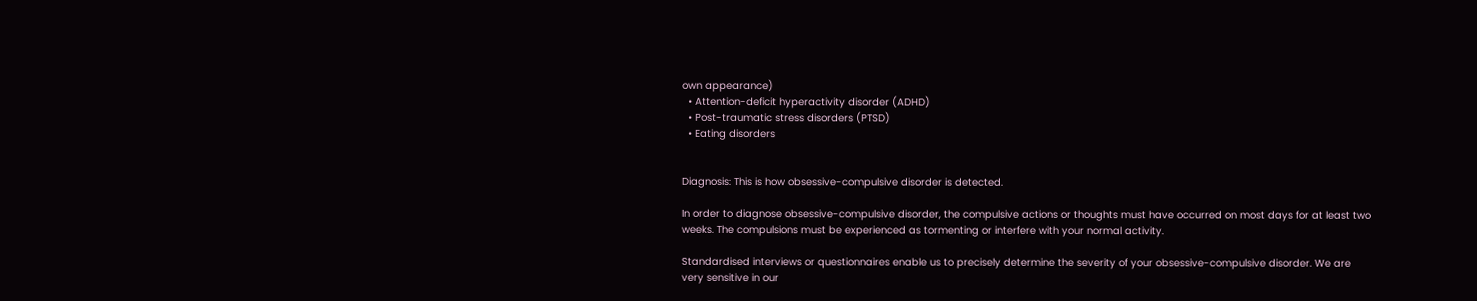own appearance)
  • Attention-deficit hyperactivity disorder (ADHD)
  • Post-traumatic stress disorders (PTSD)
  • Eating disorders


Diagnosis: This is how obsessive-compulsive disorder is detected.

In order to diagnose obsessive-compulsive disorder, the compulsive actions or thoughts must have occurred on most days for at least two weeks. The compulsions must be experienced as tormenting or interfere with your normal activity.

Standardised interviews or questionnaires enable us to precisely determine the severity of your obsessive-compulsive disorder. We are very sensitive in our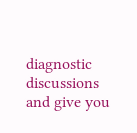diagnostic discussions and give you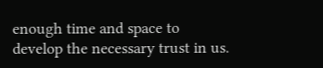enough time and space to develop the necessary trust in us.